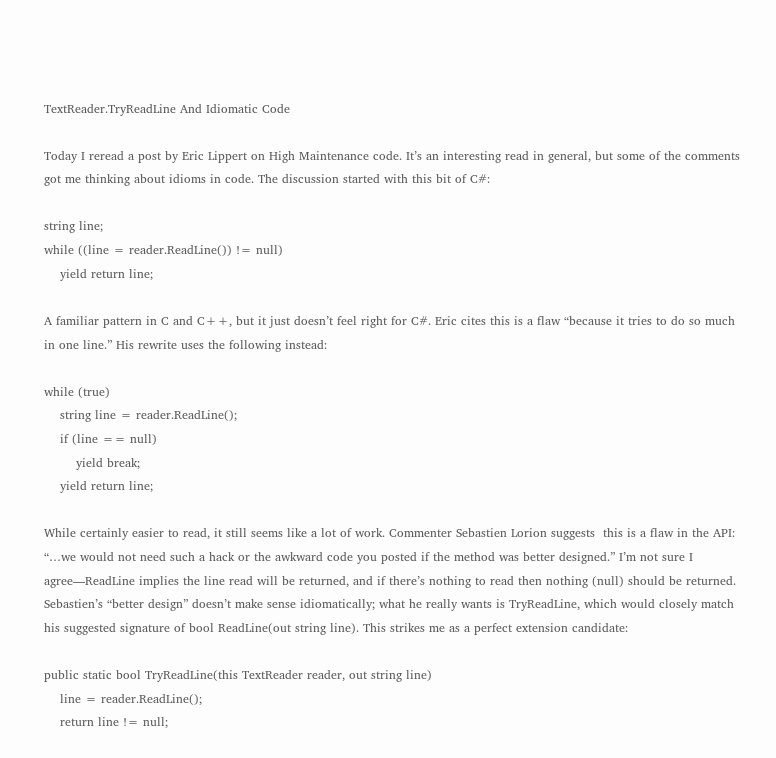TextReader.TryReadLine And Idiomatic Code

Today I reread a post by Eric Lippert on High Maintenance code. It’s an interesting read in general, but some of the comments got me thinking about idioms in code. The discussion started with this bit of C#:

string line;
while ((line = reader.ReadLine()) != null)
    yield return line;

A familiar pattern in C and C++, but it just doesn’t feel right for C#. Eric cites this is a flaw “because it tries to do so much in one line.” His rewrite uses the following instead:

while (true)
    string line = reader.ReadLine();
    if (line == null)
        yield break;
    yield return line;

While certainly easier to read, it still seems like a lot of work. Commenter Sebastien Lorion suggests  this is a flaw in the API: “…we would not need such a hack or the awkward code you posted if the method was better designed.” I’m not sure I agree—ReadLine implies the line read will be returned, and if there’s nothing to read then nothing (null) should be returned. Sebastien’s “better design” doesn’t make sense idiomatically; what he really wants is TryReadLine, which would closely match his suggested signature of bool ReadLine(out string line). This strikes me as a perfect extension candidate:

public static bool TryReadLine(this TextReader reader, out string line)
    line = reader.ReadLine();
    return line != null;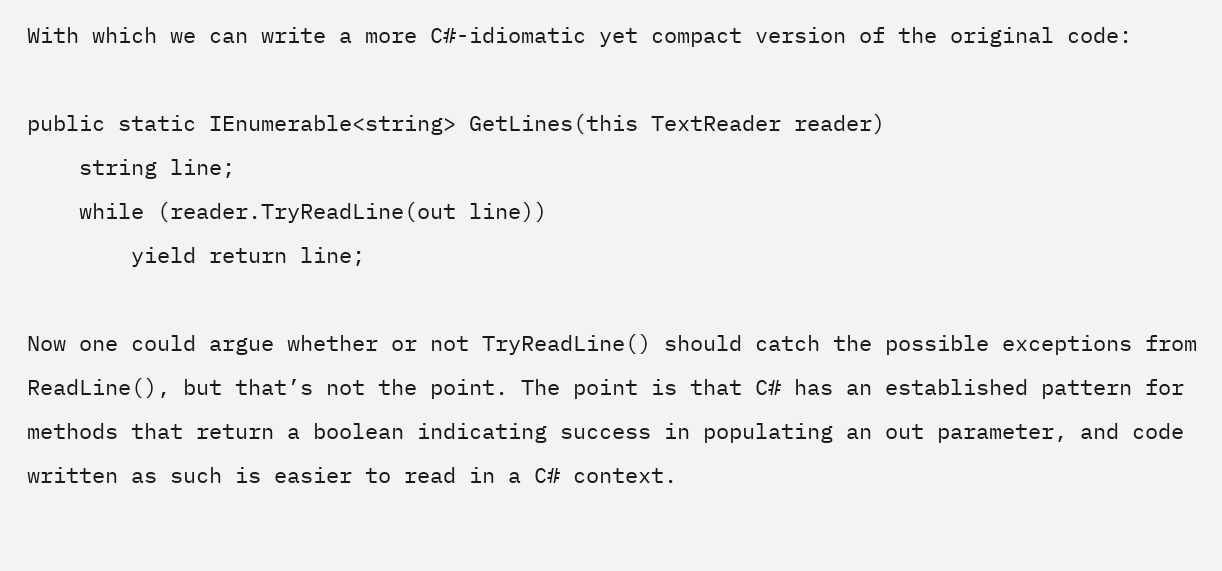With which we can write a more C#-idiomatic yet compact version of the original code:

public static IEnumerable<string> GetLines(this TextReader reader)
    string line;
    while (reader.TryReadLine(out line))
        yield return line;

Now one could argue whether or not TryReadLine() should catch the possible exceptions from ReadLine(), but that’s not the point. The point is that C# has an established pattern for methods that return a boolean indicating success in populating an out parameter, and code written as such is easier to read in a C# context.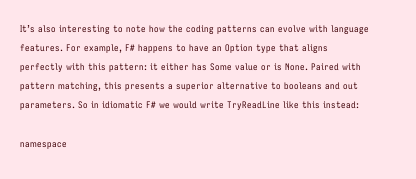It’s also interesting to note how the coding patterns can evolve with language features. For example, F# happens to have an Option type that aligns perfectly with this pattern: it either has Some value or is None. Paired with pattern matching, this presents a superior alternative to booleans and out parameters. So in idiomatic F# we would write TryReadLine like this instead:

namespace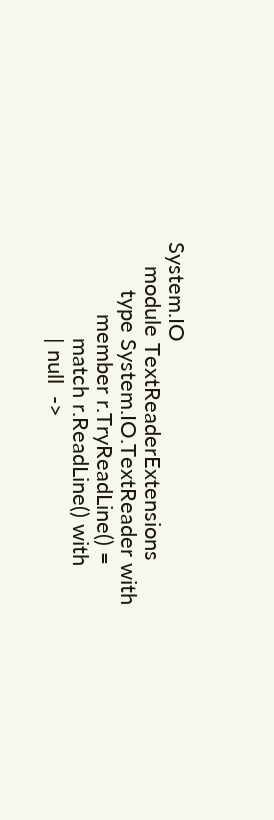System.IO
    module TextReaderExtensions
        type System.IO.TextReader with
            member r.TryReadLine() =
                match r.ReadLine() with
                | null  ->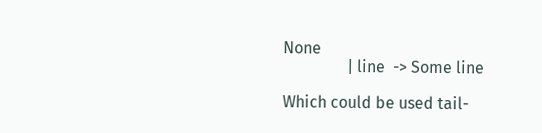None
                | line  -> Some line

Which could be used tail-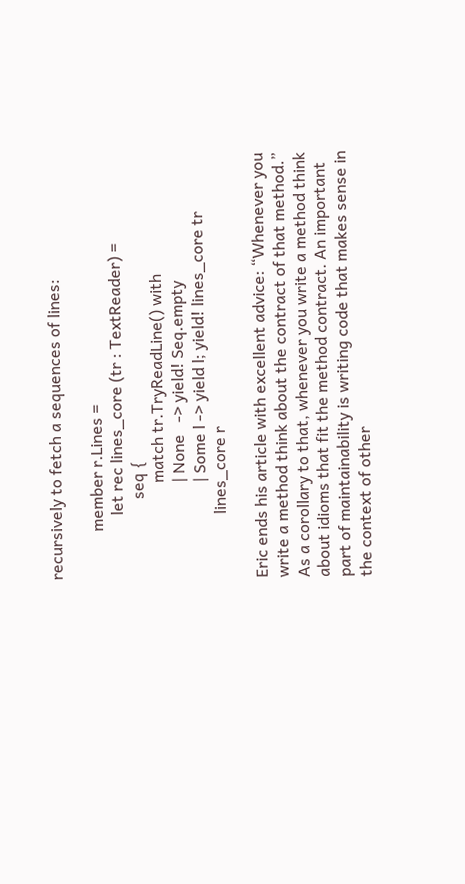recursively to fetch a sequences of lines:

            member r.Lines =
                let rec lines_core (tr : TextReader) =
                    seq {
                        match tr.TryReadLine() with
                        | None   -> yield! Seq.empty
                        | Some l -> yield l; yield! lines_core tr
                lines_core r

Eric ends his article with excellent advice: “Whenever you write a method think about the contract of that method.” As a corollary to that, whenever you write a method think about idioms that fit the method contract. An important part of maintainability is writing code that makes sense in the context of other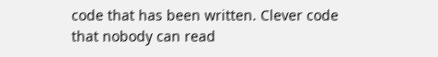code that has been written. Clever code that nobody can read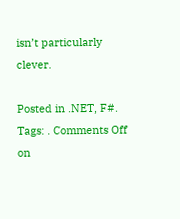isn’t particularly clever.

Posted in .NET, F#. Tags: . Comments Off on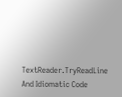TextReader.TryReadLine And Idiomatic Code